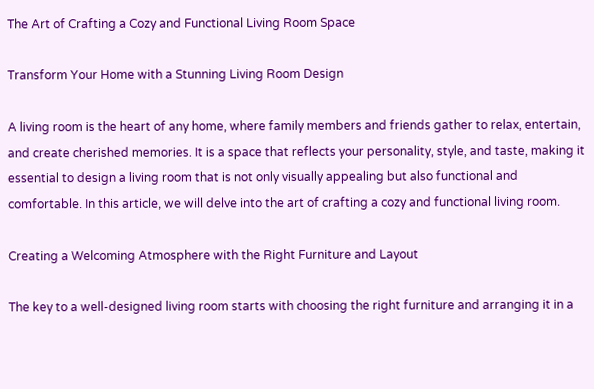The Art of Crafting a Cozy and Functional Living Room Space

Transform Your Home with a Stunning Living Room Design

A living room is the heart of any home, where family members and friends gather to relax, entertain, and create cherished memories. It is a space that reflects your personality, style, and taste, making it essential to design a living room that is not only visually appealing but also functional and comfortable. In this article, we will delve into the art of crafting a cozy and functional living room.

Creating a Welcoming Atmosphere with the Right Furniture and Layout

The key to a well-designed living room starts with choosing the right furniture and arranging it in a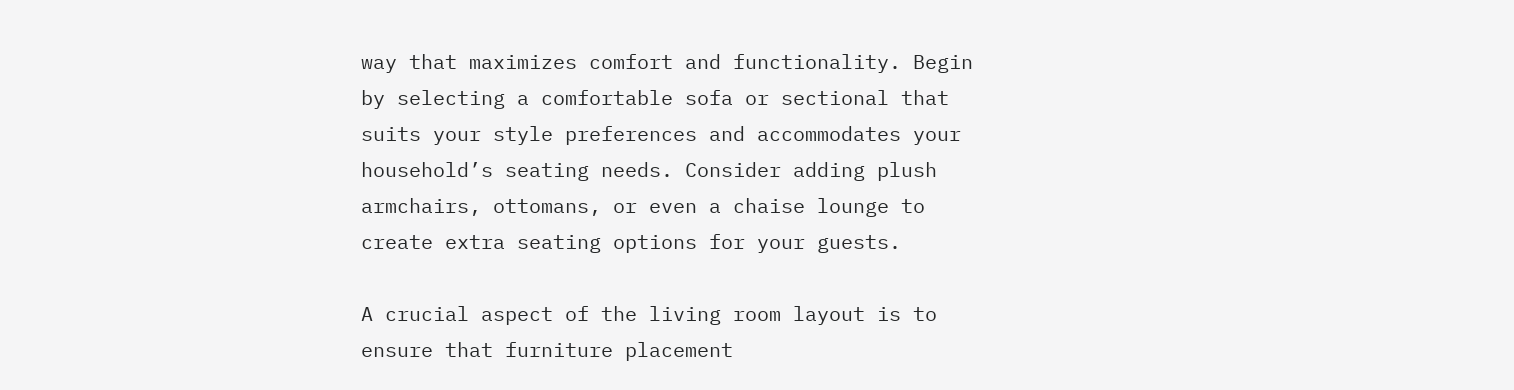way that maximizes comfort and functionality. Begin by selecting a comfortable sofa or sectional that suits your style preferences and accommodates your household’s seating needs. Consider adding plush armchairs, ottomans, or even a chaise lounge to create extra seating options for your guests.

A crucial aspect of the living room layout is to ensure that furniture placement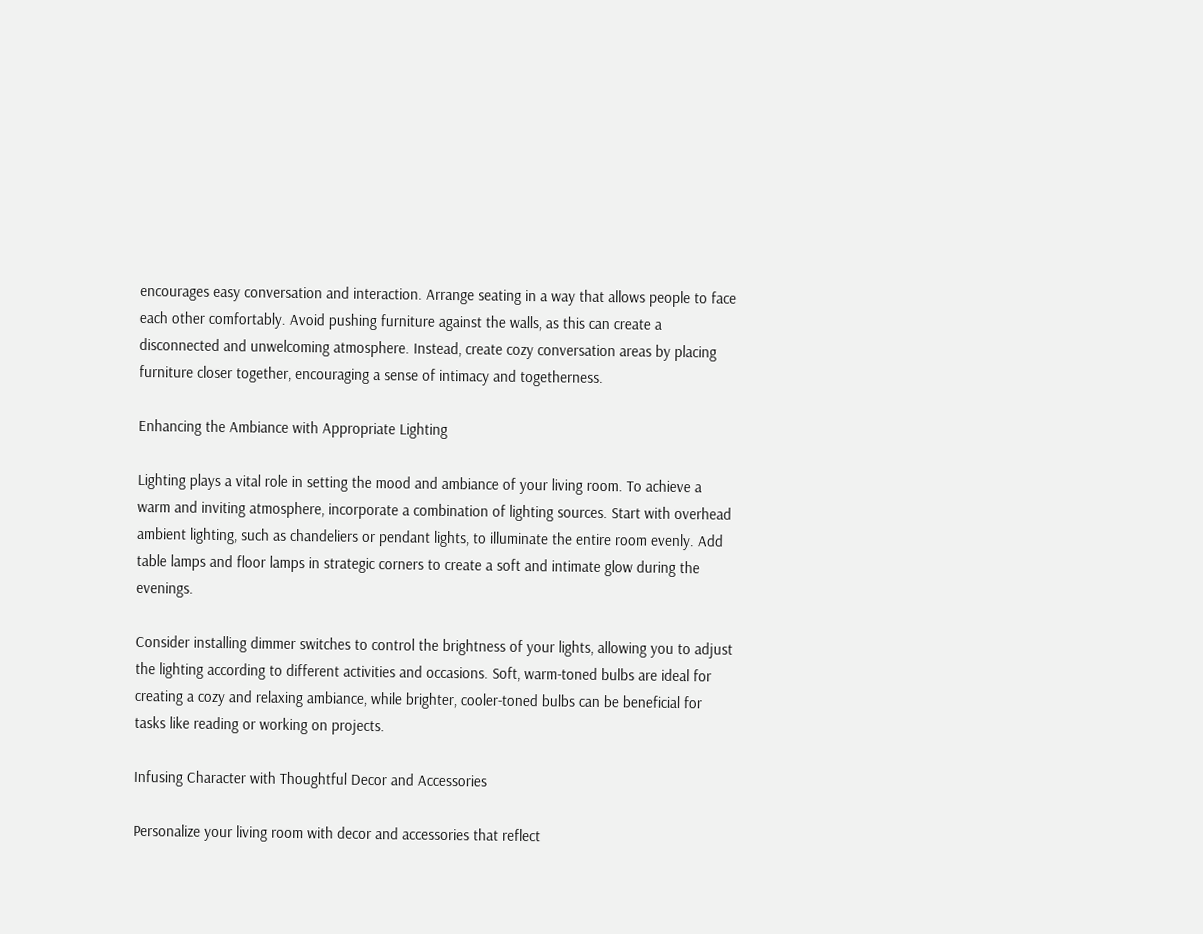encourages easy conversation and interaction. Arrange seating in a way that allows people to face each other comfortably. Avoid pushing furniture against the walls, as this can create a disconnected and unwelcoming atmosphere. Instead, create cozy conversation areas by placing furniture closer together, encouraging a sense of intimacy and togetherness.

Enhancing the Ambiance with Appropriate Lighting

Lighting plays a vital role in setting the mood and ambiance of your living room. To achieve a warm and inviting atmosphere, incorporate a combination of lighting sources. Start with overhead ambient lighting, such as chandeliers or pendant lights, to illuminate the entire room evenly. Add table lamps and floor lamps in strategic corners to create a soft and intimate glow during the evenings.

Consider installing dimmer switches to control the brightness of your lights, allowing you to adjust the lighting according to different activities and occasions. Soft, warm-toned bulbs are ideal for creating a cozy and relaxing ambiance, while brighter, cooler-toned bulbs can be beneficial for tasks like reading or working on projects.

Infusing Character with Thoughtful Decor and Accessories

Personalize your living room with decor and accessories that reflect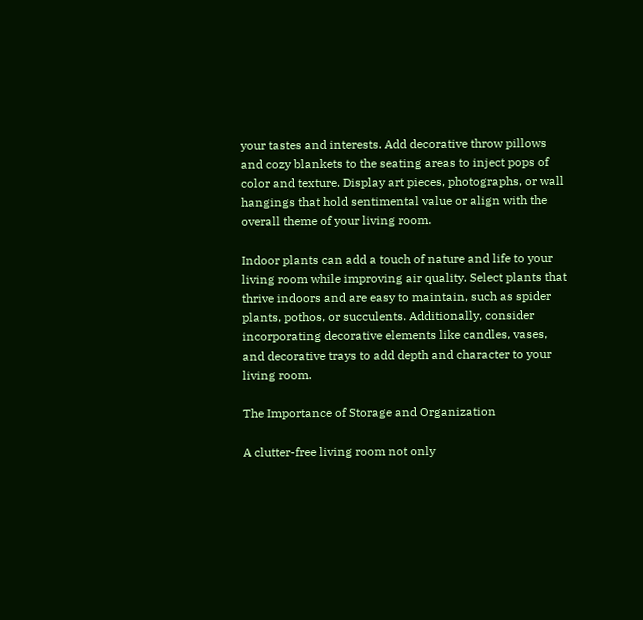your tastes and interests. Add decorative throw pillows and cozy blankets to the seating areas to inject pops of color and texture. Display art pieces, photographs, or wall hangings that hold sentimental value or align with the overall theme of your living room.

Indoor plants can add a touch of nature and life to your living room while improving air quality. Select plants that thrive indoors and are easy to maintain, such as spider plants, pothos, or succulents. Additionally, consider incorporating decorative elements like candles, vases, and decorative trays to add depth and character to your living room.

The Importance of Storage and Organization

A clutter-free living room not only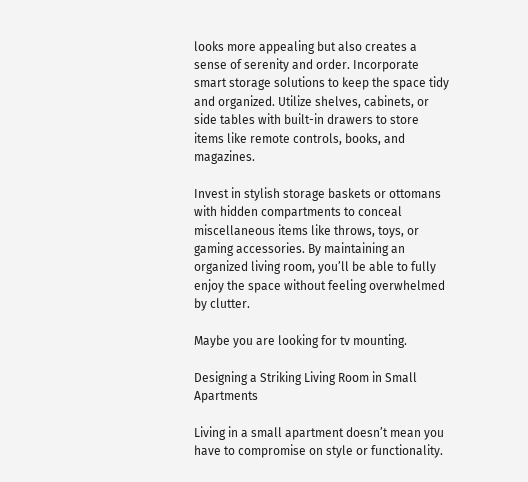looks more appealing but also creates a sense of serenity and order. Incorporate smart storage solutions to keep the space tidy and organized. Utilize shelves, cabinets, or side tables with built-in drawers to store items like remote controls, books, and magazines.

Invest in stylish storage baskets or ottomans with hidden compartments to conceal miscellaneous items like throws, toys, or gaming accessories. By maintaining an organized living room, you’ll be able to fully enjoy the space without feeling overwhelmed by clutter.

Maybe you are looking for tv mounting.

Designing a Striking Living Room in Small Apartments

Living in a small apartment doesn’t mean you have to compromise on style or functionality.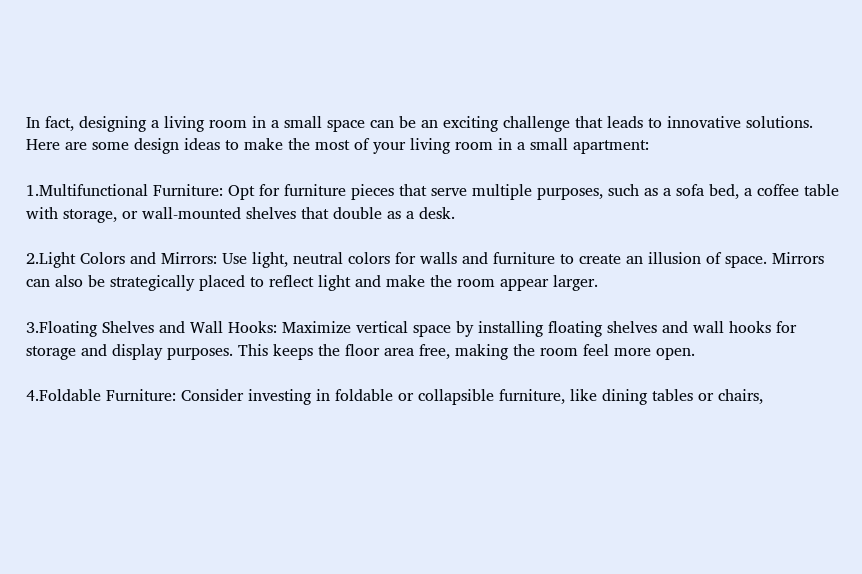In fact, designing a living room in a small space can be an exciting challenge that leads to innovative solutions. Here are some design ideas to make the most of your living room in a small apartment:

1.Multifunctional Furniture: Opt for furniture pieces that serve multiple purposes, such as a sofa bed, a coffee table with storage, or wall-mounted shelves that double as a desk.

2.Light Colors and Mirrors: Use light, neutral colors for walls and furniture to create an illusion of space. Mirrors can also be strategically placed to reflect light and make the room appear larger.

3.Floating Shelves and Wall Hooks: Maximize vertical space by installing floating shelves and wall hooks for storage and display purposes. This keeps the floor area free, making the room feel more open.

4.Foldable Furniture: Consider investing in foldable or collapsible furniture, like dining tables or chairs,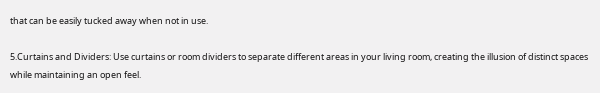that can be easily tucked away when not in use.

5.Curtains and Dividers: Use curtains or room dividers to separate different areas in your living room, creating the illusion of distinct spaces while maintaining an open feel.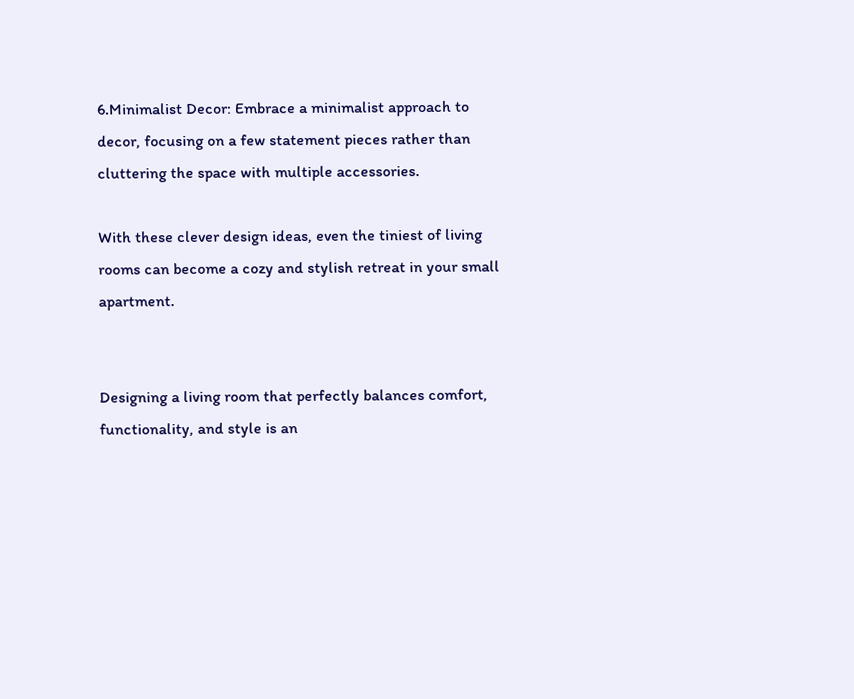6.Minimalist Decor: Embrace a minimalist approach to decor, focusing on a few statement pieces rather than cluttering the space with multiple accessories.

With these clever design ideas, even the tiniest of living rooms can become a cozy and stylish retreat in your small apartment.


Designing a living room that perfectly balances comfort, functionality, and style is an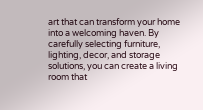art that can transform your home into a welcoming haven. By carefully selecting furniture, lighting, decor, and storage solutions, you can create a living room that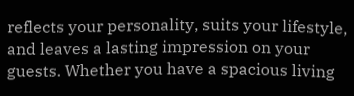reflects your personality, suits your lifestyle, and leaves a lasting impression on your guests. Whether you have a spacious living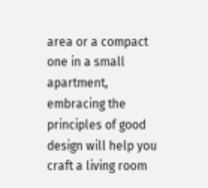area or a compact one in a small apartment, embracing the principles of good design will help you craft a living room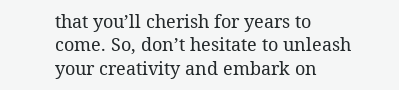that you’ll cherish for years to come. So, don’t hesitate to unleash your creativity and embark on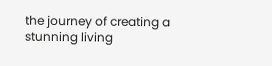the journey of creating a stunning living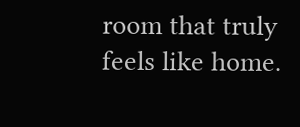room that truly feels like home.